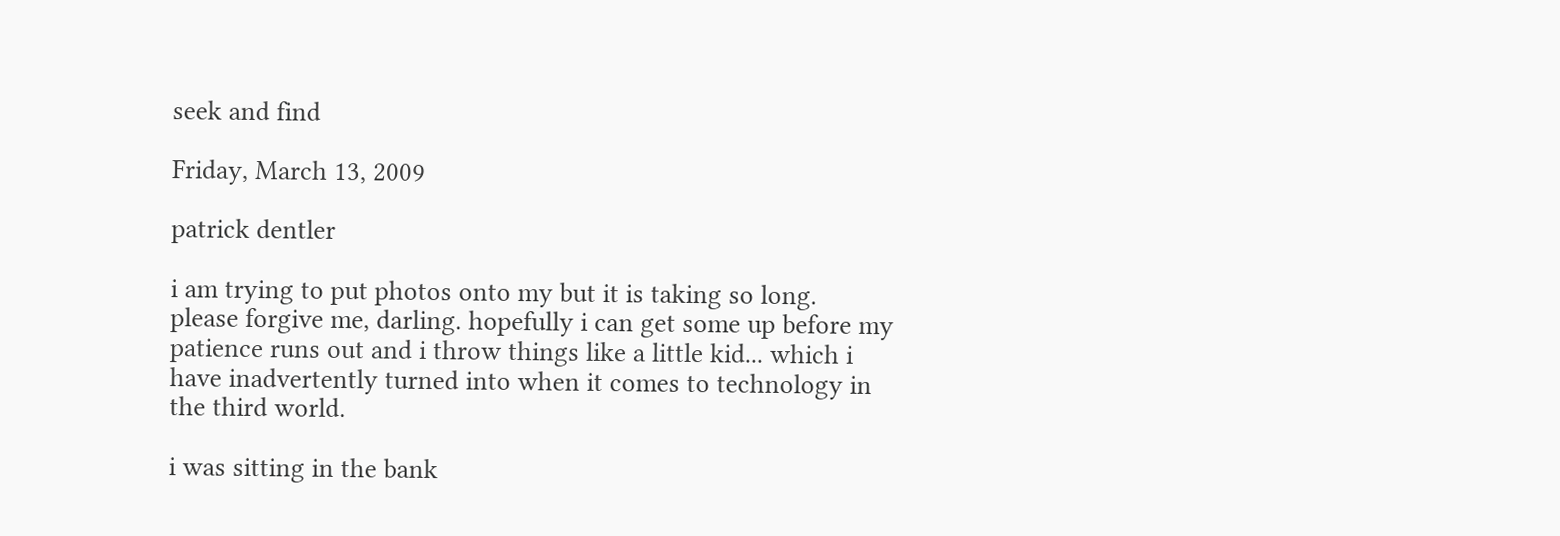seek and find

Friday, March 13, 2009

patrick dentler

i am trying to put photos onto my but it is taking so long.
please forgive me, darling. hopefully i can get some up before my patience runs out and i throw things like a little kid... which i have inadvertently turned into when it comes to technology in the third world.

i was sitting in the bank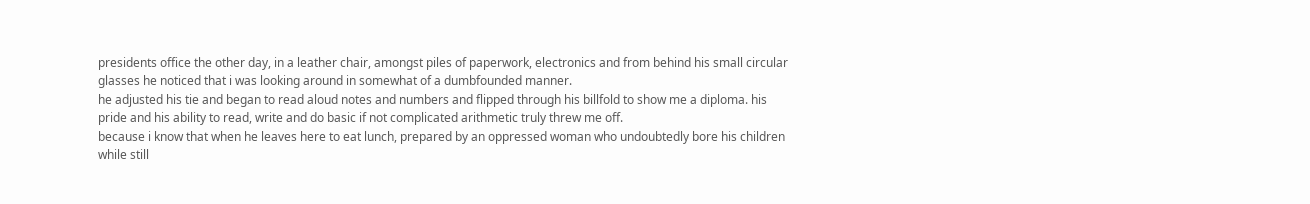presidents office the other day, in a leather chair, amongst piles of paperwork, electronics and from behind his small circular glasses he noticed that i was looking around in somewhat of a dumbfounded manner.
he adjusted his tie and began to read aloud notes and numbers and flipped through his billfold to show me a diploma. his pride and his ability to read, write and do basic if not complicated arithmetic truly threw me off.
because i know that when he leaves here to eat lunch, prepared by an oppressed woman who undoubtedly bore his children while still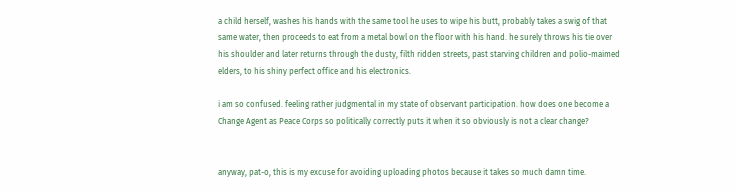a child herself, washes his hands with the same tool he uses to wipe his butt, probably takes a swig of that same water, then proceeds to eat from a metal bowl on the floor with his hand. he surely throws his tie over his shoulder and later returns through the dusty, filth ridden streets, past starving children and polio-maimed elders, to his shiny perfect office and his electronics.

i am so confused. feeling rather judgmental in my state of observant participation. how does one become a Change Agent as Peace Corps so politically correctly puts it when it so obviously is not a clear change?


anyway, pat-o, this is my excuse for avoiding uploading photos because it takes so much damn time.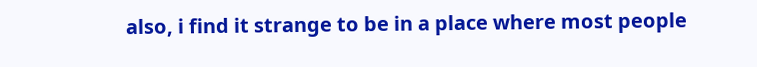also, i find it strange to be in a place where most people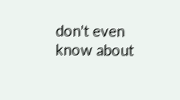don't even know about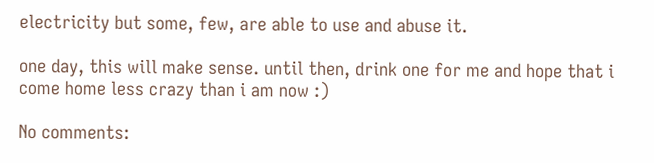electricity but some, few, are able to use and abuse it.

one day, this will make sense. until then, drink one for me and hope that i come home less crazy than i am now :)

No comments: